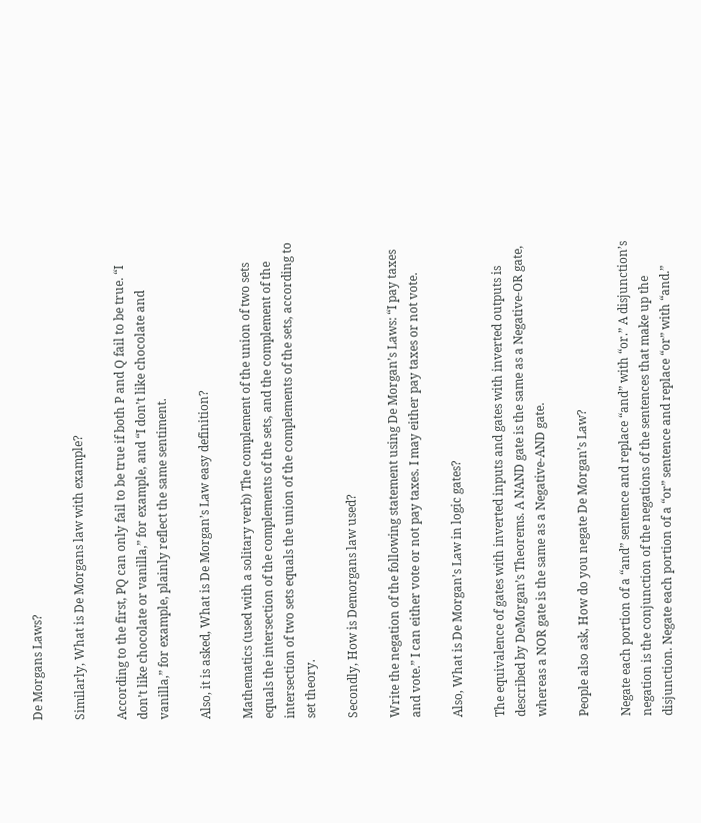De Morgans Laws?

Similarly, What is De Morgans law with example?

According to the first, PQ can only fail to be true if both P and Q fail to be true. “I don’t like chocolate or vanilla,” for example, and “I don’t like chocolate and vanilla,” for example, plainly reflect the same sentiment.

Also, it is asked, What is De Morgan’s Law easy definition?

Mathematics (used with a solitary verb) The complement of the union of two sets equals the intersection of the complements of the sets, and the complement of the intersection of two sets equals the union of the complements of the sets, according to set theory.

Secondly, How is Demorgans law used?

Write the negation of the following statement using De Morgan’s Laws: “I pay taxes and vote.” I can either vote or not pay taxes. I may either pay taxes or not vote.

Also, What is De Morgan’s Law in logic gates?

The equivalence of gates with inverted inputs and gates with inverted outputs is described by DeMorgan’s Theorems. A NAND gate is the same as a Negative-OR gate, whereas a NOR gate is the same as a Negative-AND gate.

People also ask, How do you negate De Morgan’s Law?

Negate each portion of a “and” sentence and replace “and” with “or.” A disjunction’s negation is the conjunction of the negations of the sentences that make up the disjunction. Negate each portion of a “or” sentence and replace “or” with “and.”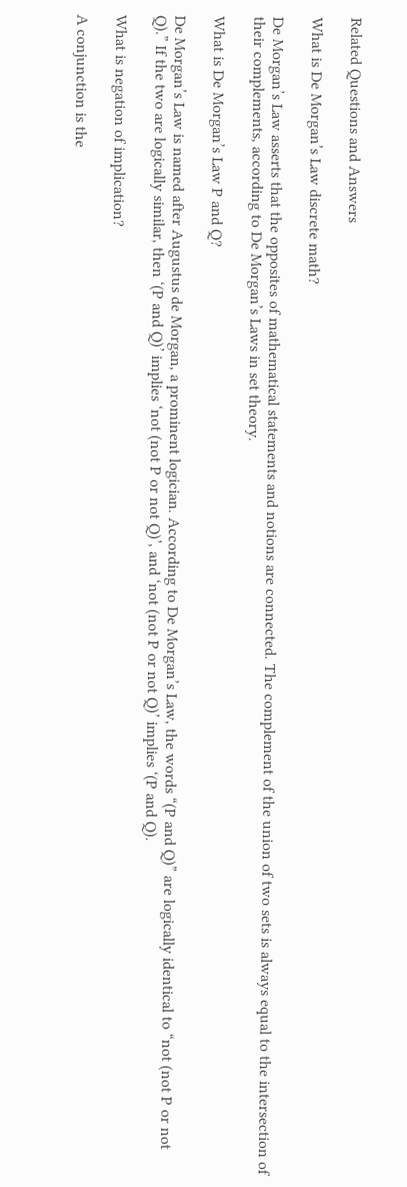Related Questions and Answers

What is De Morgan’s Law discrete math?

De Morgan’s Law asserts that the opposites of mathematical statements and notions are connected. The complement of the union of two sets is always equal to the intersection of their complements, according to De Morgan’s Laws in set theory.

What is De Morgan’s Law P and Q?

De Morgan’s Law is named after Augustus de Morgan, a prominent logician. According to De Morgan’s Law, the words “(P and Q)” are logically identical to “not (not P or not Q).” If the two are logically similar, then ‘(P and Q)’ implies ‘not (not P or not Q)’, and ‘not (not P or not Q)’ implies ‘(P and Q).

What is negation of implication?

A conjunction is the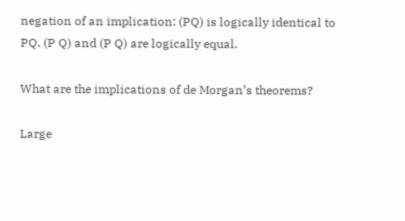negation of an implication: (PQ) is logically identical to PQ. (P Q) and (P Q) are logically equal.

What are the implications of de Morgan’s theorems?

Large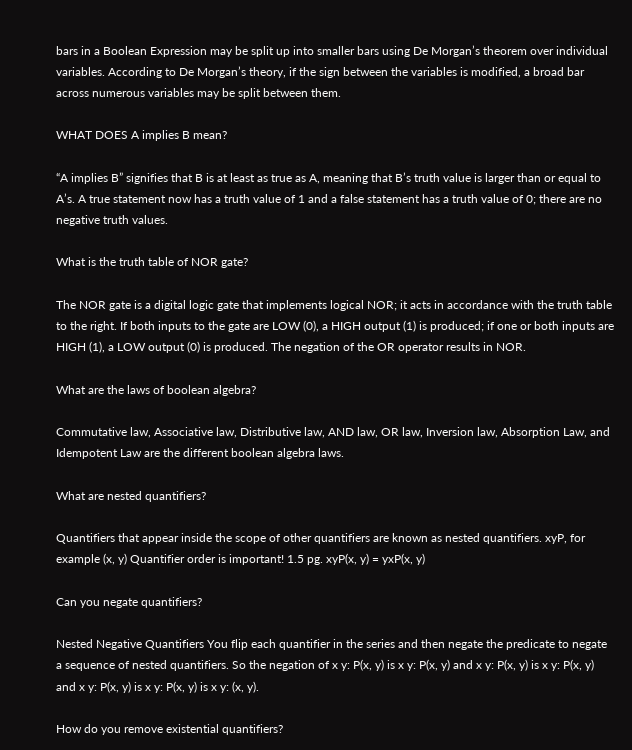bars in a Boolean Expression may be split up into smaller bars using De Morgan’s theorem over individual variables. According to De Morgan’s theory, if the sign between the variables is modified, a broad bar across numerous variables may be split between them.

WHAT DOES A implies B mean?

“A implies B” signifies that B is at least as true as A, meaning that B’s truth value is larger than or equal to A’s. A true statement now has a truth value of 1 and a false statement has a truth value of 0; there are no negative truth values.

What is the truth table of NOR gate?

The NOR gate is a digital logic gate that implements logical NOR; it acts in accordance with the truth table to the right. If both inputs to the gate are LOW (0), a HIGH output (1) is produced; if one or both inputs are HIGH (1), a LOW output (0) is produced. The negation of the OR operator results in NOR.

What are the laws of boolean algebra?

Commutative law, Associative law, Distributive law, AND law, OR law, Inversion law, Absorption Law, and Idempotent Law are the different boolean algebra laws.

What are nested quantifiers?

Quantifiers that appear inside the scope of other quantifiers are known as nested quantifiers. xyP, for example (x, y) Quantifier order is important! 1.5 pg. xyP(x, y) = yxP(x, y)

Can you negate quantifiers?

Nested Negative Quantifiers You flip each quantifier in the series and then negate the predicate to negate a sequence of nested quantifiers. So the negation of x y: P(x, y) is x y: P(x, y) and x y: P(x, y) is x y: P(x, y) and x y: P(x, y) is x y: P(x, y) is x y: (x, y).

How do you remove existential quantifiers?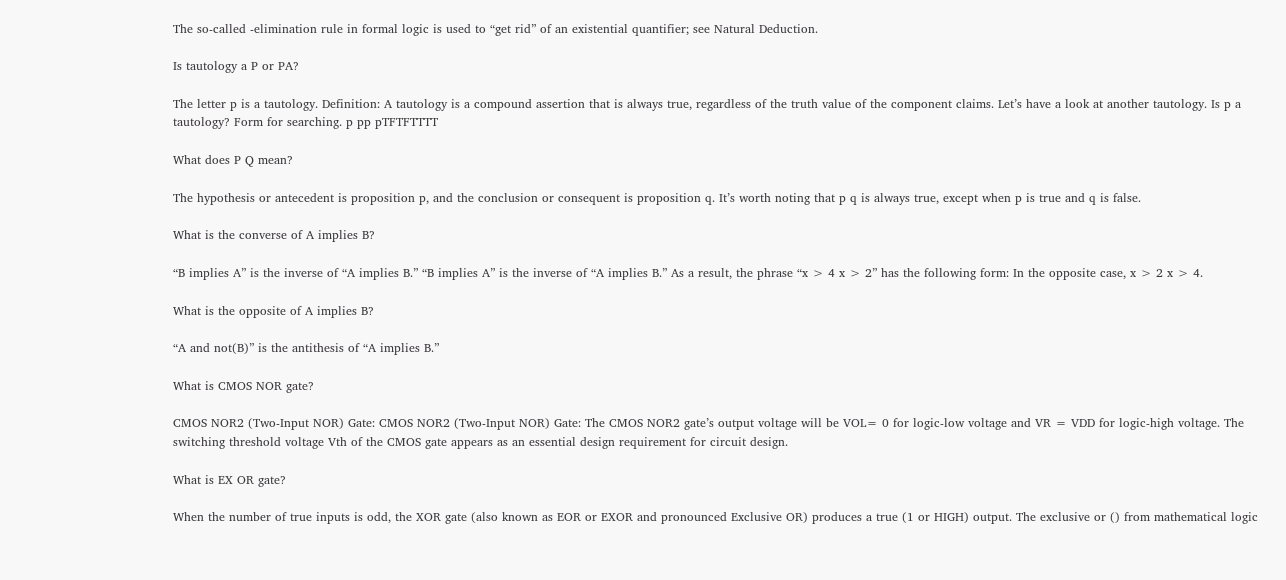The so-called -elimination rule in formal logic is used to “get rid” of an existential quantifier; see Natural Deduction.

Is tautology a P or PA?

The letter p is a tautology. Definition: A tautology is a compound assertion that is always true, regardless of the truth value of the component claims. Let’s have a look at another tautology. Is p a tautology? Form for searching. p pp pTFTFTTTT

What does P Q mean?

The hypothesis or antecedent is proposition p, and the conclusion or consequent is proposition q. It’s worth noting that p q is always true, except when p is true and q is false.

What is the converse of A implies B?

“B implies A” is the inverse of “A implies B.” “B implies A” is the inverse of “A implies B.” As a result, the phrase “x > 4 x > 2” has the following form: In the opposite case, x > 2 x > 4.

What is the opposite of A implies B?

“A and not(B)” is the antithesis of “A implies B.”

What is CMOS NOR gate?

CMOS NOR2 (Two-Input NOR) Gate: CMOS NOR2 (Two-Input NOR) Gate: The CMOS NOR2 gate’s output voltage will be VOL= 0 for logic-low voltage and VR = VDD for logic-high voltage. The switching threshold voltage Vth of the CMOS gate appears as an essential design requirement for circuit design.

What is EX OR gate?

When the number of true inputs is odd, the XOR gate (also known as EOR or EXOR and pronounced Exclusive OR) produces a true (1 or HIGH) output. The exclusive or () from mathematical logic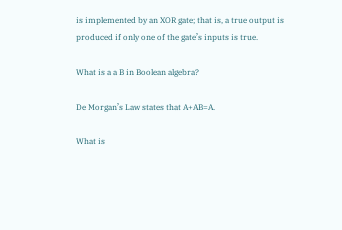is implemented by an XOR gate; that is, a true output is produced if only one of the gate’s inputs is true.

What is a a B in Boolean algebra?

De Morgan’s Law states that A+AB=A.

What is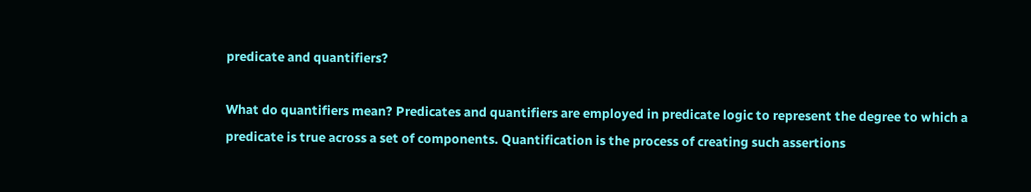predicate and quantifiers?

What do quantifiers mean? Predicates and quantifiers are employed in predicate logic to represent the degree to which a predicate is true across a set of components. Quantification is the process of creating such assertions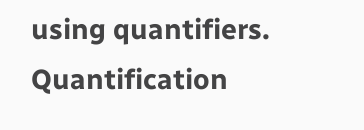using quantifiers. Quantification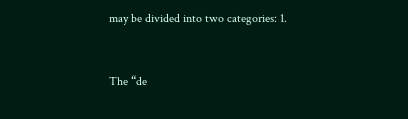may be divided into two categories: 1.


The “de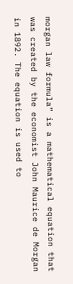morgan law formula” is a mathematical equation that was created by the economist John Maurice de Morgan in 1892. The equation is used to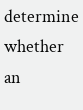determine whether an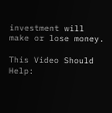investment will make or lose money.

This Video Should Help: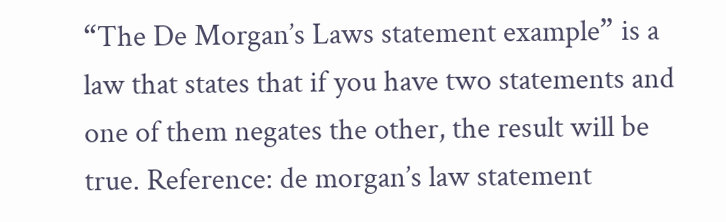“The De Morgan’s Laws statement example” is a law that states that if you have two statements and one of them negates the other, the result will be true. Reference: de morgan’s law statement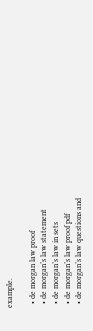example.

  • de morgan law proof
  • de morgan’s law statement
  • de morgan’s law in sets
  • de morgan’s law proof pdf
  • de morgan’s law questions and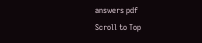answers pdf
Scroll to Top